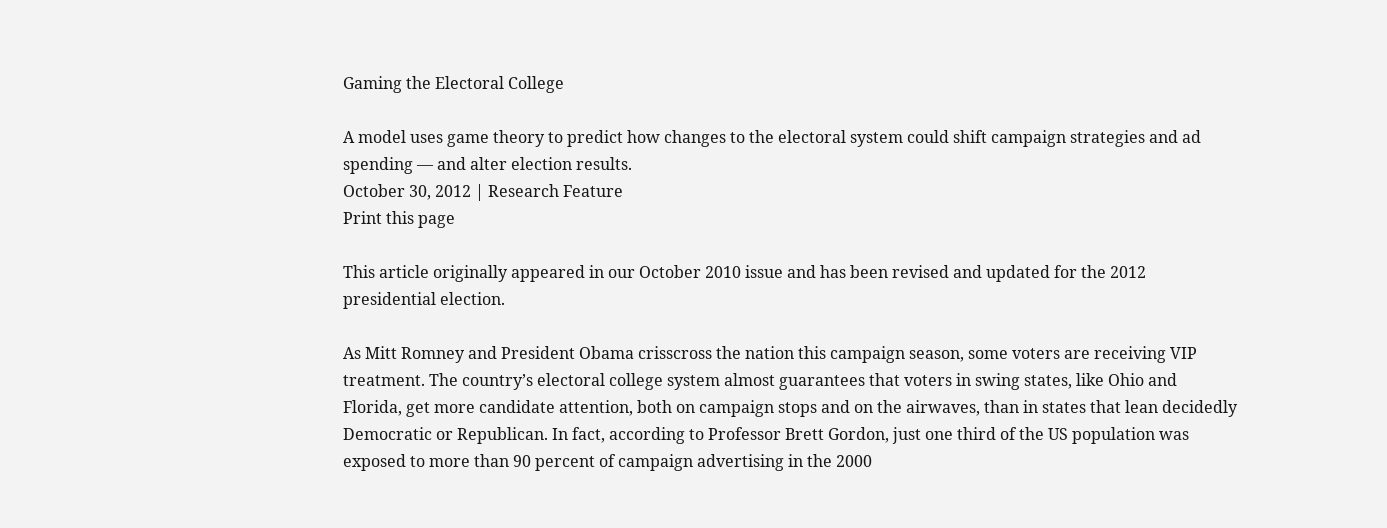Gaming the Electoral College

A model uses game theory to predict how changes to the electoral system could shift campaign strategies and ad spending — and alter election results.
October 30, 2012 | Research Feature
Print this page

This article originally appeared in our October 2010 issue and has been revised and updated for the 2012 presidential election.

As Mitt Romney and President Obama crisscross the nation this campaign season, some voters are receiving VIP treatment. The country’s electoral college system almost guarantees that voters in swing states, like Ohio and Florida, get more candidate attention, both on campaign stops and on the airwaves, than in states that lean decidedly Democratic or Republican. In fact, according to Professor Brett Gordon, just one third of the US population was exposed to more than 90 percent of campaign advertising in the 2000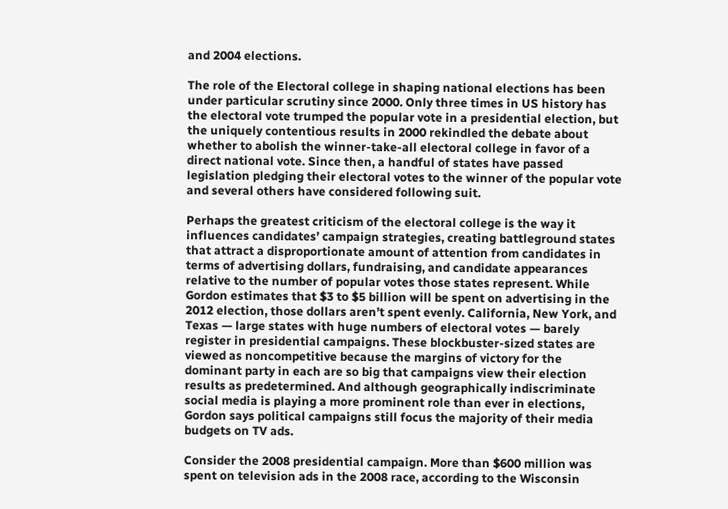and 2004 elections.

The role of the Electoral college in shaping national elections has been under particular scrutiny since 2000. Only three times in US history has the electoral vote trumped the popular vote in a presidential election, but the uniquely contentious results in 2000 rekindled the debate about whether to abolish the winner-take-all electoral college in favor of a direct national vote. Since then, a handful of states have passed legislation pledging their electoral votes to the winner of the popular vote and several others have considered following suit.

Perhaps the greatest criticism of the electoral college is the way it influences candidates’ campaign strategies, creating battleground states that attract a disproportionate amount of attention from candidates in terms of advertising dollars, fundraising, and candidate appearances relative to the number of popular votes those states represent. While Gordon estimates that $3 to $5 billion will be spent on advertising in the 2012 election, those dollars aren’t spent evenly. California, New York, and Texas — large states with huge numbers of electoral votes — barely register in presidential campaigns. These blockbuster-sized states are viewed as noncompetitive because the margins of victory for the dominant party in each are so big that campaigns view their election results as predetermined. And although geographically indiscriminate social media is playing a more prominent role than ever in elections, Gordon says political campaigns still focus the majority of their media budgets on TV ads.

Consider the 2008 presidential campaign. More than $600 million was spent on television ads in the 2008 race, according to the Wisconsin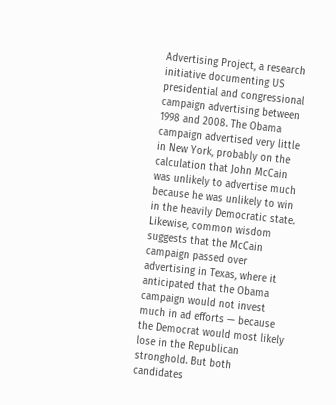Advertising Project, a research initiative documenting US presidential and congressional campaign advertising between 1998 and 2008. The Obama campaign advertised very little in New York, probably on the calculation that John McCain was unlikely to advertise much because he was unlikely to win in the heavily Democratic state. Likewise, common wisdom suggests that the McCain campaign passed over advertising in Texas, where it anticipated that the Obama campaign would not invest much in ad efforts — because the Democrat would most likely lose in the Republican stronghold. But both candidates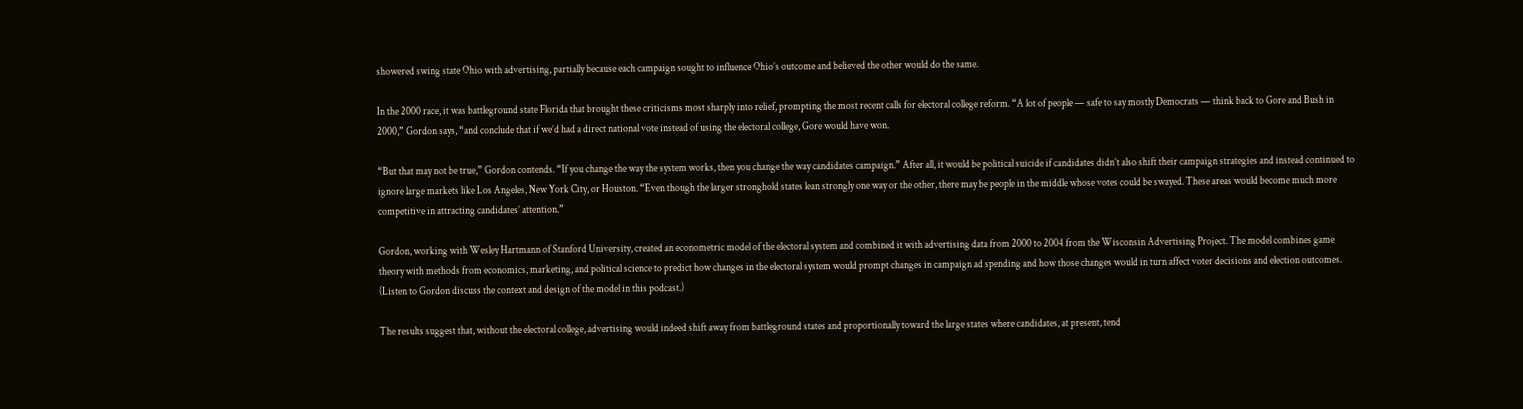showered swing state Ohio with advertising, partially because each campaign sought to influence Ohio’s outcome and believed the other would do the same.

In the 2000 race, it was battleground state Florida that brought these criticisms most sharply into relief, prompting the most recent calls for electoral college reform. “A lot of people — safe to say mostly Democrats — think back to Gore and Bush in 2000,” Gordon says, “and conclude that if we’d had a direct national vote instead of using the electoral college, Gore would have won.

“But that may not be true,” Gordon contends. “If you change the way the system works, then you change the way candidates campaign.” After all, it would be political suicide if candidates didn’t also shift their campaign strategies and instead continued to ignore large markets like Los Angeles, New York City, or Houston. “Even though the larger stronghold states lean strongly one way or the other, there may be people in the middle whose votes could be swayed. These areas would become much more competitive in attracting candidates’ attention.”

Gordon, working with Wesley Hartmann of Stanford University, created an econometric model of the electoral system and combined it with advertising data from 2000 to 2004 from the Wisconsin Advertising Project. The model combines game theory with methods from economics, marketing, and political science to predict how changes in the electoral system would prompt changes in campaign ad spending and how those changes would in turn affect voter decisions and election outcomes. (Listen to Gordon discuss the context and design of the model in this podcast.)

The results suggest that, without the electoral college, advertising would indeed shift away from battleground states and proportionally toward the large states where candidates, at present, tend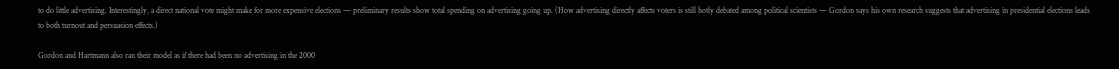to do little advertising. Interestingly, a direct national vote might make for more expensive elections — preliminary results show total spending on advertising going up. (How advertising directly affects voters is still hotly debated among political scientists — Gordon says his own research suggests that advertising in presidential elections leads to both turnout and persuasion effects.)

Gordon and Hartmann also ran their model as if there had been no advertising in the 2000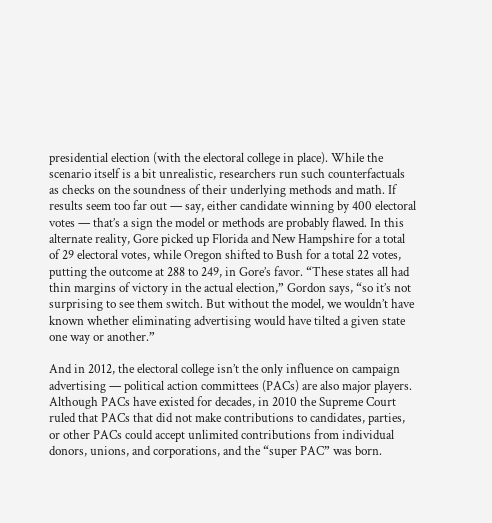presidential election (with the electoral college in place). While the scenario itself is a bit unrealistic, researchers run such counterfactuals as checks on the soundness of their underlying methods and math. If results seem too far out — say, either candidate winning by 400 electoral votes — that’s a sign the model or methods are probably flawed. In this alternate reality, Gore picked up Florida and New Hampshire for a total of 29 electoral votes, while Oregon shifted to Bush for a total 22 votes, putting the outcome at 288 to 249, in Gore’s favor. “These states all had thin margins of victory in the actual election,” Gordon says, “so it’s not surprising to see them switch. But without the model, we wouldn’t have known whether eliminating advertising would have tilted a given state one way or another.”

And in 2012, the electoral college isn’t the only influence on campaign advertising — political action committees (PACs) are also major players. Although PACs have existed for decades, in 2010 the Supreme Court ruled that PACs that did not make contributions to candidates, parties, or other PACs could accept unlimited contributions from individual donors, unions, and corporations, and the “super PAC” was born.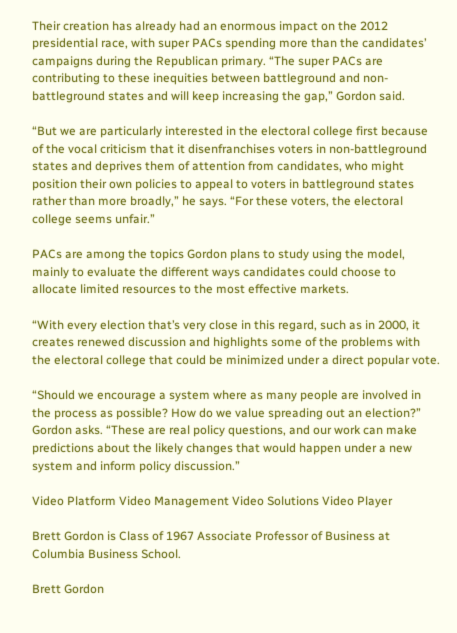Their creation has already had an enormous impact on the 2012 presidential race, with super PACs spending more than the candidates’ campaigns during the Republican primary. “The super PACs are contributing to these inequities between battleground and non-battleground states and will keep increasing the gap,” Gordon said.

“But we are particularly interested in the electoral college first because of the vocal criticism that it disenfranchises voters in non-battleground states and deprives them of attention from candidates, who might position their own policies to appeal to voters in battleground states rather than more broadly,” he says. “For these voters, the electoral college seems unfair.”

PACs are among the topics Gordon plans to study using the model, mainly to evaluate the different ways candidates could choose to allocate limited resources to the most effective markets.

“With every election that’s very close in this regard, such as in 2000, it creates renewed discussion and highlights some of the problems with the electoral college that could be minimized under a direct popular vote.

“Should we encourage a system where as many people are involved in the process as possible? How do we value spreading out an election?” Gordon asks. “These are real policy questions, and our work can make predictions about the likely changes that would happen under a new system and inform policy discussion.”

Video Platform Video Management Video Solutions Video Player

Brett Gordon is Class of 1967 Associate Professor of Business at Columbia Business School.

Brett Gordon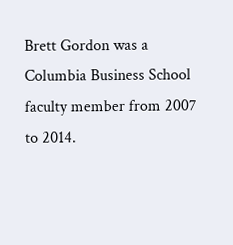Brett Gordon was a Columbia Business School faculty member from 2007 to 2014.